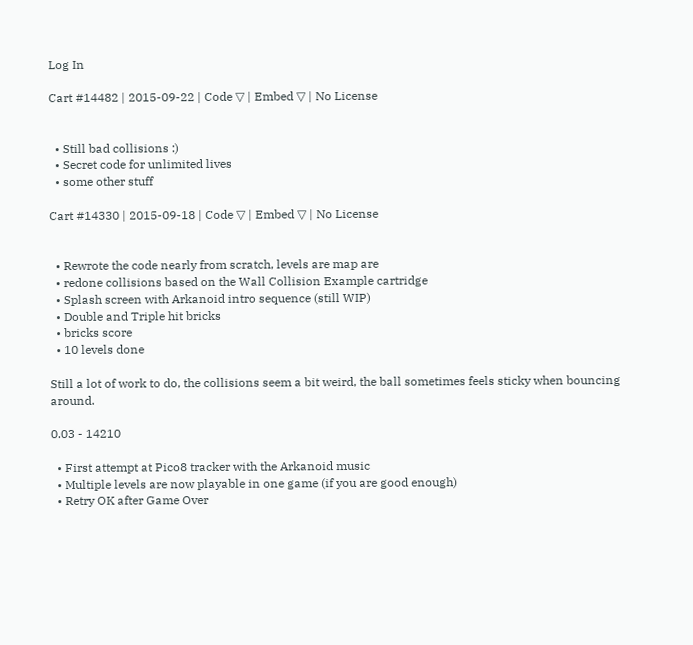Log In

Cart #14482 | 2015-09-22 | Code ▽ | Embed ▽ | No License


  • Still bad collisions :)
  • Secret code for unlimited lives
  • some other stuff

Cart #14330 | 2015-09-18 | Code ▽ | Embed ▽ | No License


  • Rewrote the code nearly from scratch, levels are map are
  • redone collisions based on the Wall Collision Example cartridge
  • Splash screen with Arkanoid intro sequence (still WIP)
  • Double and Triple hit bricks
  • bricks score
  • 10 levels done

Still a lot of work to do, the collisions seem a bit weird, the ball sometimes feels sticky when bouncing around.

0.03 - 14210

  • First attempt at Pico8 tracker with the Arkanoid music
  • Multiple levels are now playable in one game (if you are good enough)
  • Retry OK after Game Over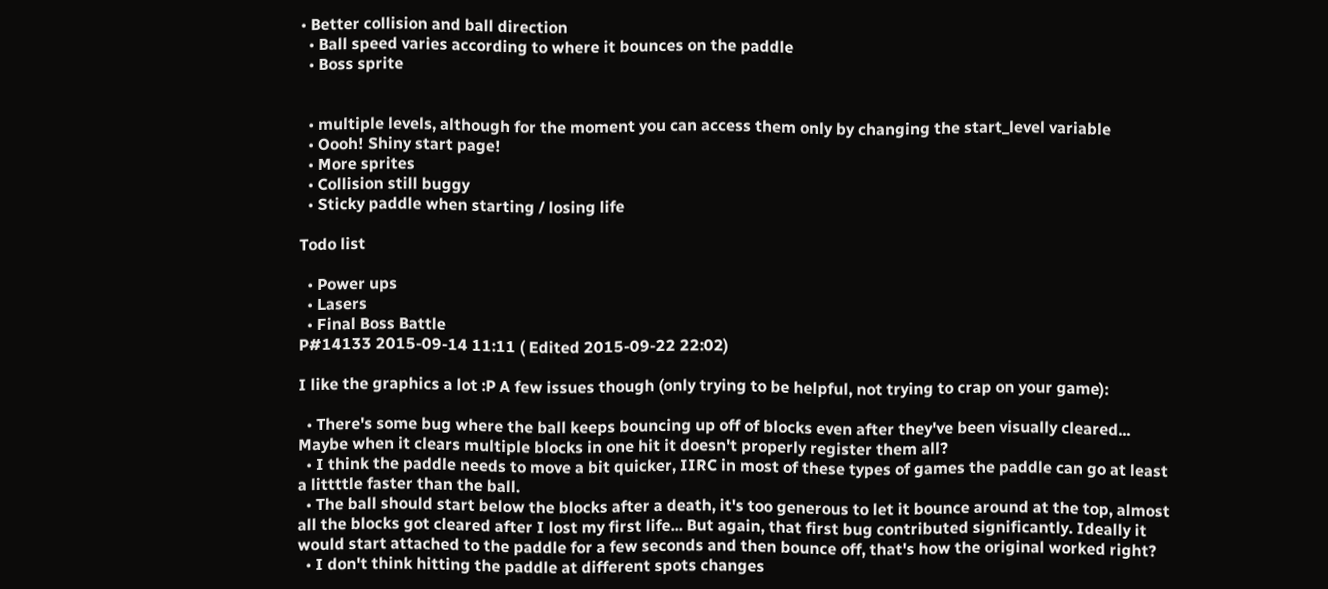• Better collision and ball direction
  • Ball speed varies according to where it bounces on the paddle
  • Boss sprite


  • multiple levels, although for the moment you can access them only by changing the start_level variable
  • Oooh! Shiny start page!
  • More sprites
  • Collision still buggy
  • Sticky paddle when starting / losing life

Todo list

  • Power ups
  • Lasers
  • Final Boss Battle
P#14133 2015-09-14 11:11 ( Edited 2015-09-22 22:02)

I like the graphics a lot :P A few issues though (only trying to be helpful, not trying to crap on your game):

  • There's some bug where the ball keeps bouncing up off of blocks even after they've been visually cleared... Maybe when it clears multiple blocks in one hit it doesn't properly register them all?
  • I think the paddle needs to move a bit quicker, IIRC in most of these types of games the paddle can go at least a littttle faster than the ball.
  • The ball should start below the blocks after a death, it's too generous to let it bounce around at the top, almost all the blocks got cleared after I lost my first life... But again, that first bug contributed significantly. Ideally it would start attached to the paddle for a few seconds and then bounce off, that's how the original worked right?
  • I don't think hitting the paddle at different spots changes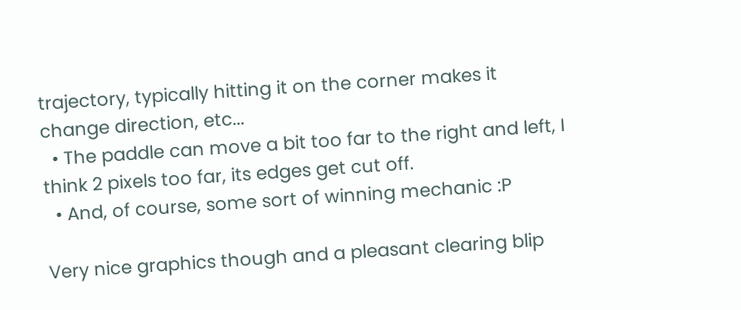trajectory, typically hitting it on the corner makes it change direction, etc...
  • The paddle can move a bit too far to the right and left, I think 2 pixels too far, its edges get cut off.
  • And, of course, some sort of winning mechanic :P

Very nice graphics though and a pleasant clearing blip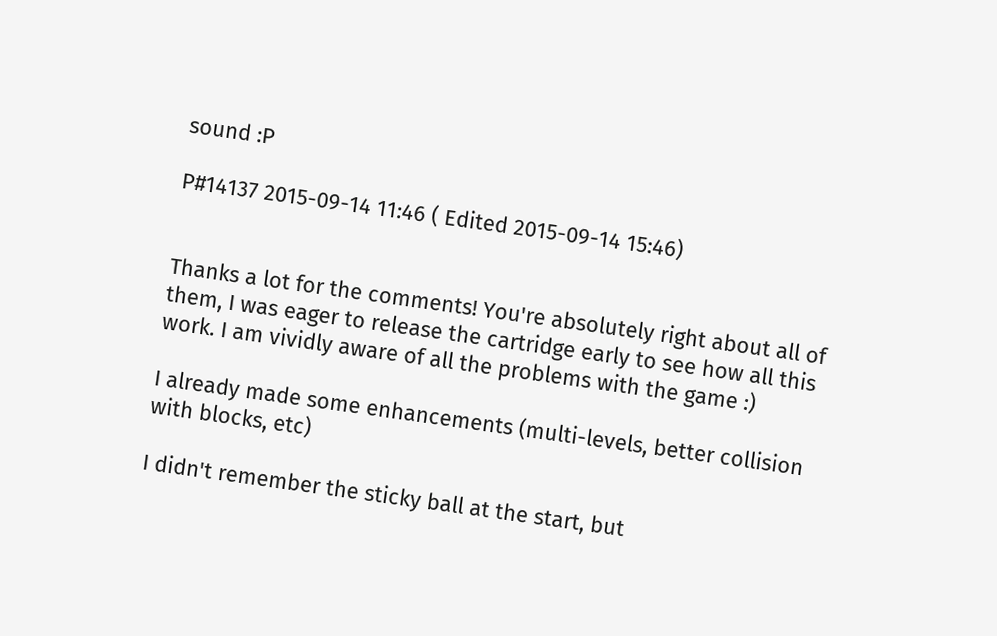sound :P

P#14137 2015-09-14 11:46 ( Edited 2015-09-14 15:46)


Thanks a lot for the comments! You're absolutely right about all of them, I was eager to release the cartridge early to see how all this work. I am vividly aware of all the problems with the game :)

I already made some enhancements (multi-levels, better collision with blocks, etc)

I didn't remember the sticky ball at the start, but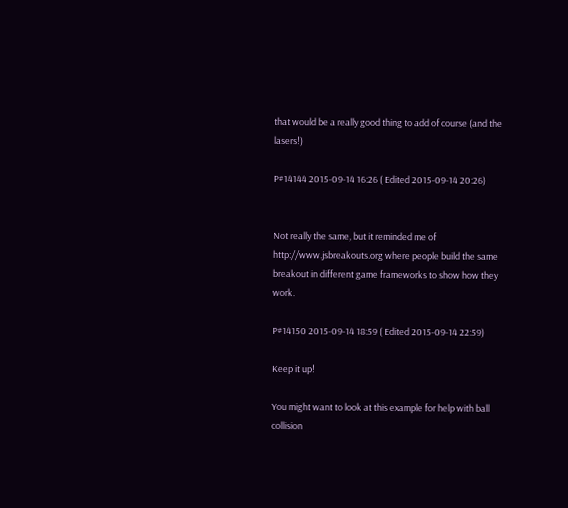that would be a really good thing to add of course (and the lasers!)

P#14144 2015-09-14 16:26 ( Edited 2015-09-14 20:26)


Not really the same, but it reminded me of http://www.jsbreakouts.org where people build the same breakout in different game frameworks to show how they work.

P#14150 2015-09-14 18:59 ( Edited 2015-09-14 22:59)

Keep it up!

You might want to look at this example for help with ball collision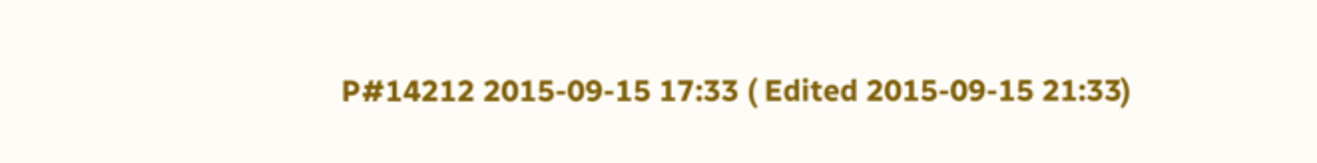P#14212 2015-09-15 17:33 ( Edited 2015-09-15 21:33)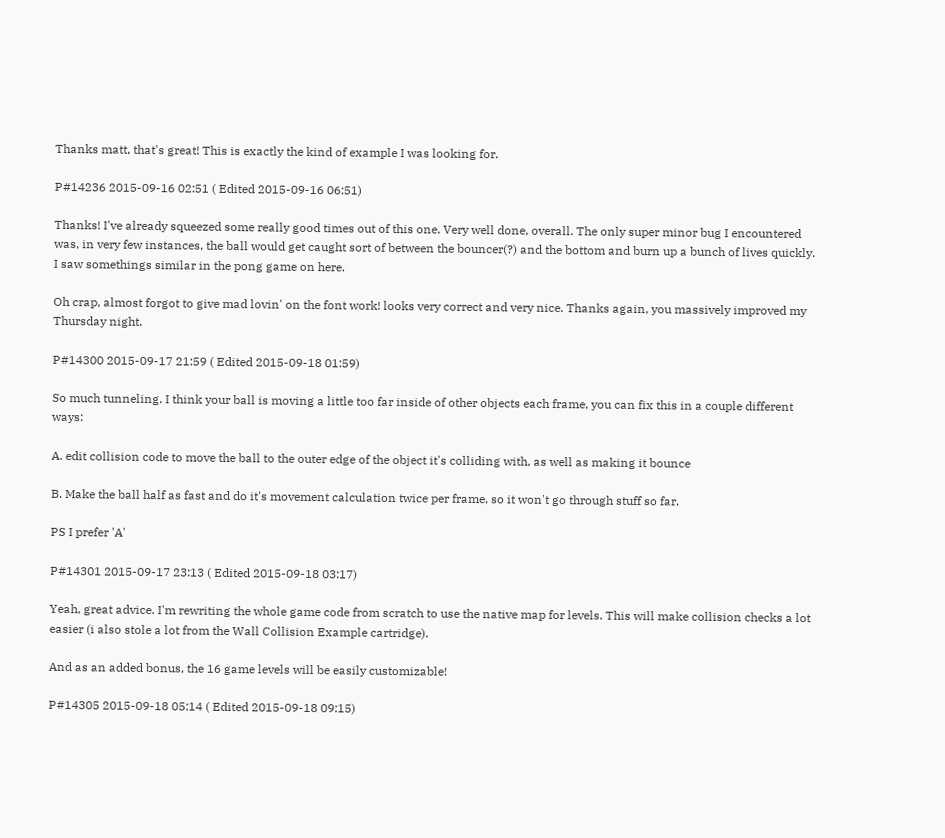Thanks matt, that's great! This is exactly the kind of example I was looking for.

P#14236 2015-09-16 02:51 ( Edited 2015-09-16 06:51)

Thanks! I've already squeezed some really good times out of this one. Very well done, overall. The only super minor bug I encountered was, in very few instances, the ball would get caught sort of between the bouncer(?) and the bottom and burn up a bunch of lives quickly. I saw somethings similar in the pong game on here.

Oh crap, almost forgot to give mad lovin' on the font work! looks very correct and very nice. Thanks again, you massively improved my Thursday night.

P#14300 2015-09-17 21:59 ( Edited 2015-09-18 01:59)

So much tunneling. I think your ball is moving a little too far inside of other objects each frame, you can fix this in a couple different ways:

A. edit collision code to move the ball to the outer edge of the object it's colliding with, as well as making it bounce

B. Make the ball half as fast and do it's movement calculation twice per frame, so it won't go through stuff so far.

PS I prefer 'A'

P#14301 2015-09-17 23:13 ( Edited 2015-09-18 03:17)

Yeah, great advice. I'm rewriting the whole game code from scratch to use the native map for levels. This will make collision checks a lot easier (i also stole a lot from the Wall Collision Example cartridge).

And as an added bonus, the 16 game levels will be easily customizable!

P#14305 2015-09-18 05:14 ( Edited 2015-09-18 09:15)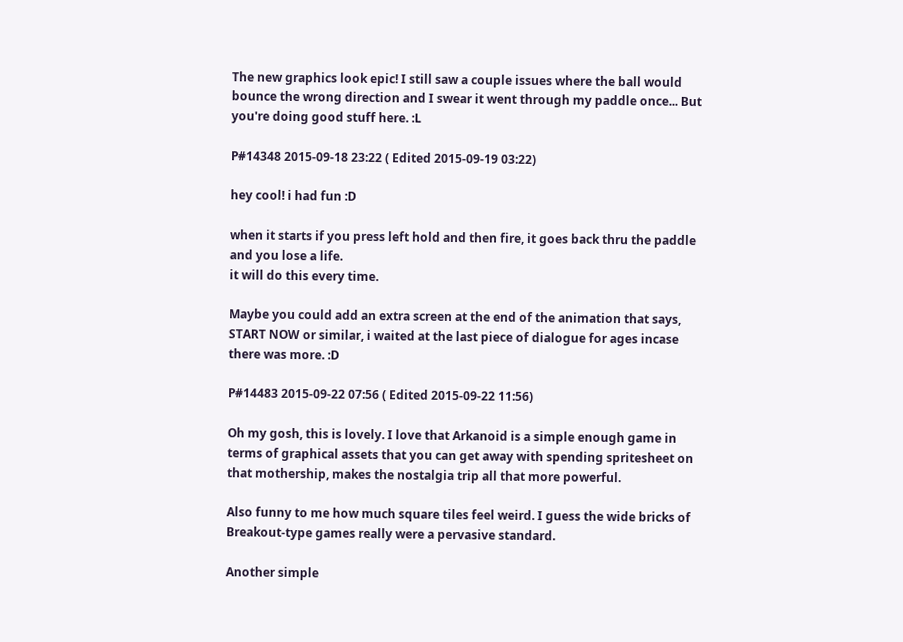The new graphics look epic! I still saw a couple issues where the ball would bounce the wrong direction and I swear it went through my paddle once... But you're doing good stuff here. :L

P#14348 2015-09-18 23:22 ( Edited 2015-09-19 03:22)

hey cool! i had fun :D

when it starts if you press left hold and then fire, it goes back thru the paddle and you lose a life.
it will do this every time.

Maybe you could add an extra screen at the end of the animation that says, START NOW or similar, i waited at the last piece of dialogue for ages incase there was more. :D

P#14483 2015-09-22 07:56 ( Edited 2015-09-22 11:56)

Oh my gosh, this is lovely. I love that Arkanoid is a simple enough game in terms of graphical assets that you can get away with spending spritesheet on that mothership, makes the nostalgia trip all that more powerful.

Also funny to me how much square tiles feel weird. I guess the wide bricks of Breakout-type games really were a pervasive standard.

Another simple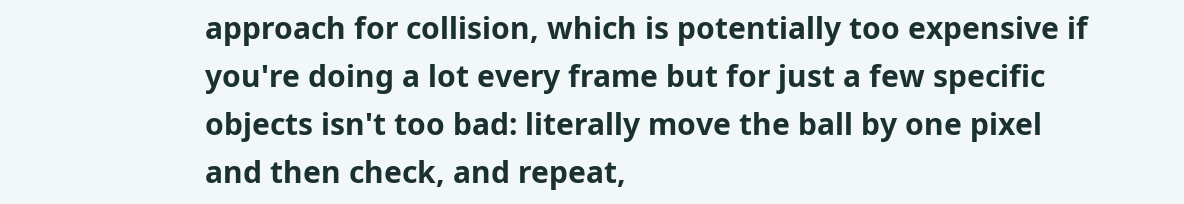approach for collision, which is potentially too expensive if you're doing a lot every frame but for just a few specific objects isn't too bad: literally move the ball by one pixel and then check, and repeat,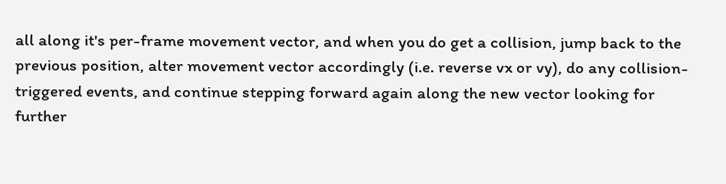all along it's per-frame movement vector, and when you do get a collision, jump back to the previous position, alter movement vector accordingly (i.e. reverse vx or vy), do any collision-triggered events, and continue stepping forward again along the new vector looking for further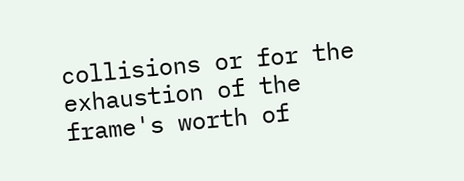collisions or for the exhaustion of the frame's worth of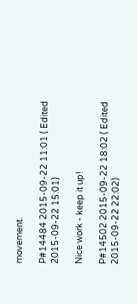movement.

P#14484 2015-09-22 11:01 ( Edited 2015-09-22 15:01)

Nice work - keep it up!

P#14502 2015-09-22 18:02 ( Edited 2015-09-22 22:02)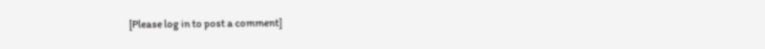[Please log in to post a comment]